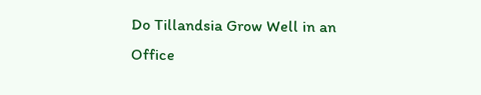Do Tillandsia Grow Well in an Office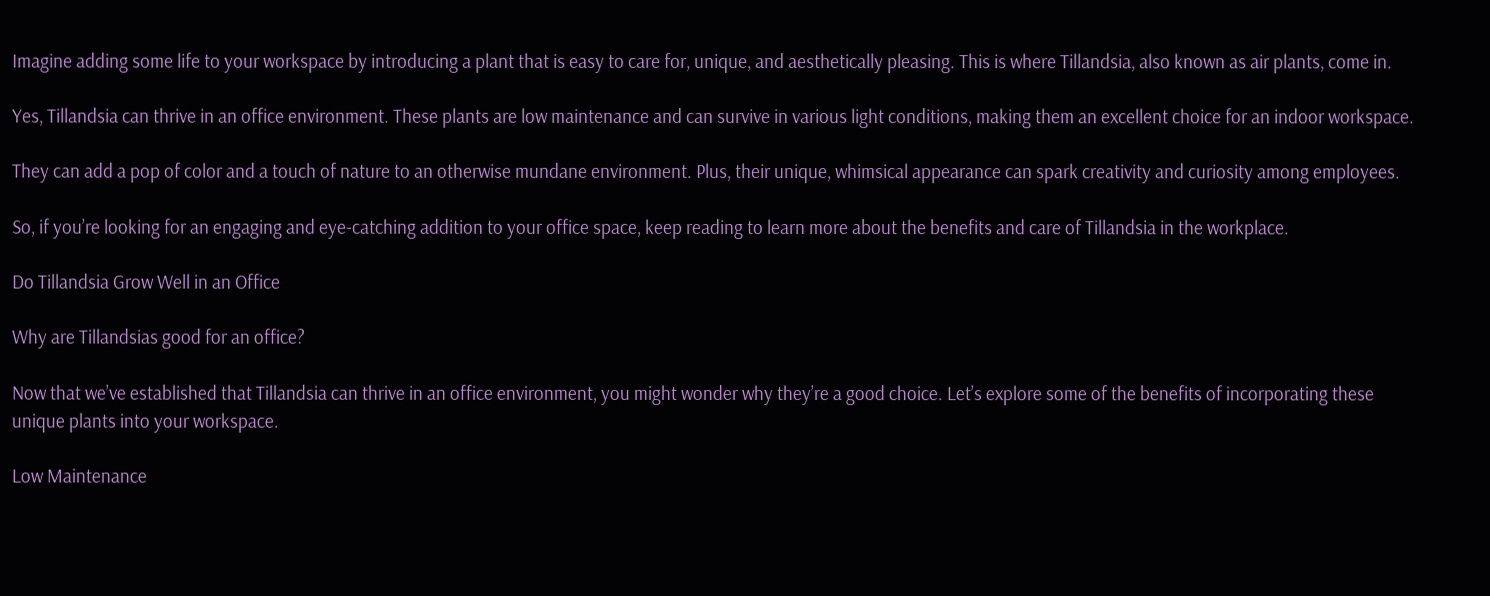Imagine adding some life to your workspace by introducing a plant that is easy to care for, unique, and aesthetically pleasing. This is where Tillandsia, also known as air plants, come in.

Yes, Tillandsia can thrive in an office environment. These plants are low maintenance and can survive in various light conditions, making them an excellent choice for an indoor workspace.

They can add a pop of color and a touch of nature to an otherwise mundane environment. Plus, their unique, whimsical appearance can spark creativity and curiosity among employees.

So, if you’re looking for an engaging and eye-catching addition to your office space, keep reading to learn more about the benefits and care of Tillandsia in the workplace.

Do Tillandsia Grow Well in an Office

Why are Tillandsias good for an office?

Now that we’ve established that Tillandsia can thrive in an office environment, you might wonder why they’re a good choice. Let’s explore some of the benefits of incorporating these unique plants into your workspace.

Low Maintenance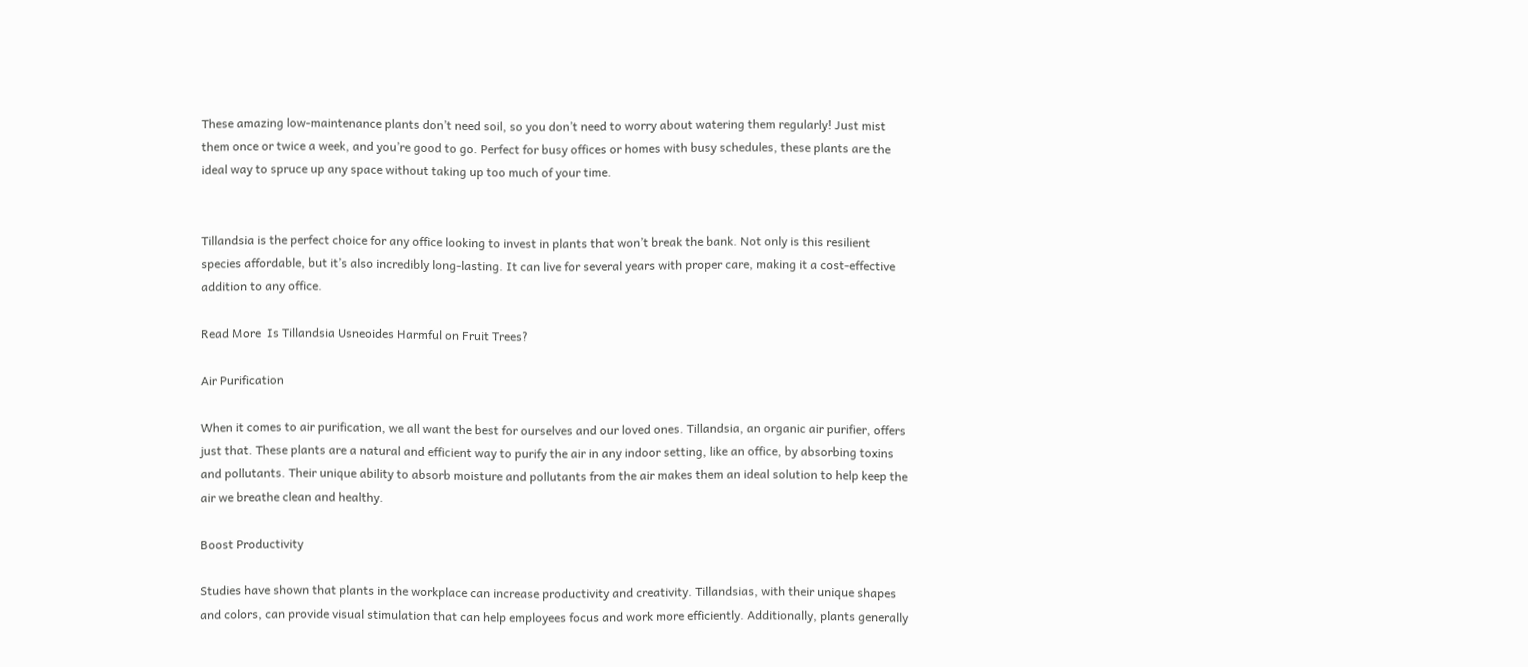These amazing low-maintenance plants don’t need soil, so you don’t need to worry about watering them regularly! Just mist them once or twice a week, and you’re good to go. Perfect for busy offices or homes with busy schedules, these plants are the ideal way to spruce up any space without taking up too much of your time.


Tillandsia is the perfect choice for any office looking to invest in plants that won’t break the bank. Not only is this resilient species affordable, but it’s also incredibly long-lasting. It can live for several years with proper care, making it a cost-effective addition to any office.

Read More  Is Tillandsia Usneoides Harmful on Fruit Trees?

Air Purification

When it comes to air purification, we all want the best for ourselves and our loved ones. Tillandsia, an organic air purifier, offers just that. These plants are a natural and efficient way to purify the air in any indoor setting, like an office, by absorbing toxins and pollutants. Their unique ability to absorb moisture and pollutants from the air makes them an ideal solution to help keep the air we breathe clean and healthy.

Boost Productivity

Studies have shown that plants in the workplace can increase productivity and creativity. Tillandsias, with their unique shapes and colors, can provide visual stimulation that can help employees focus and work more efficiently. Additionally, plants generally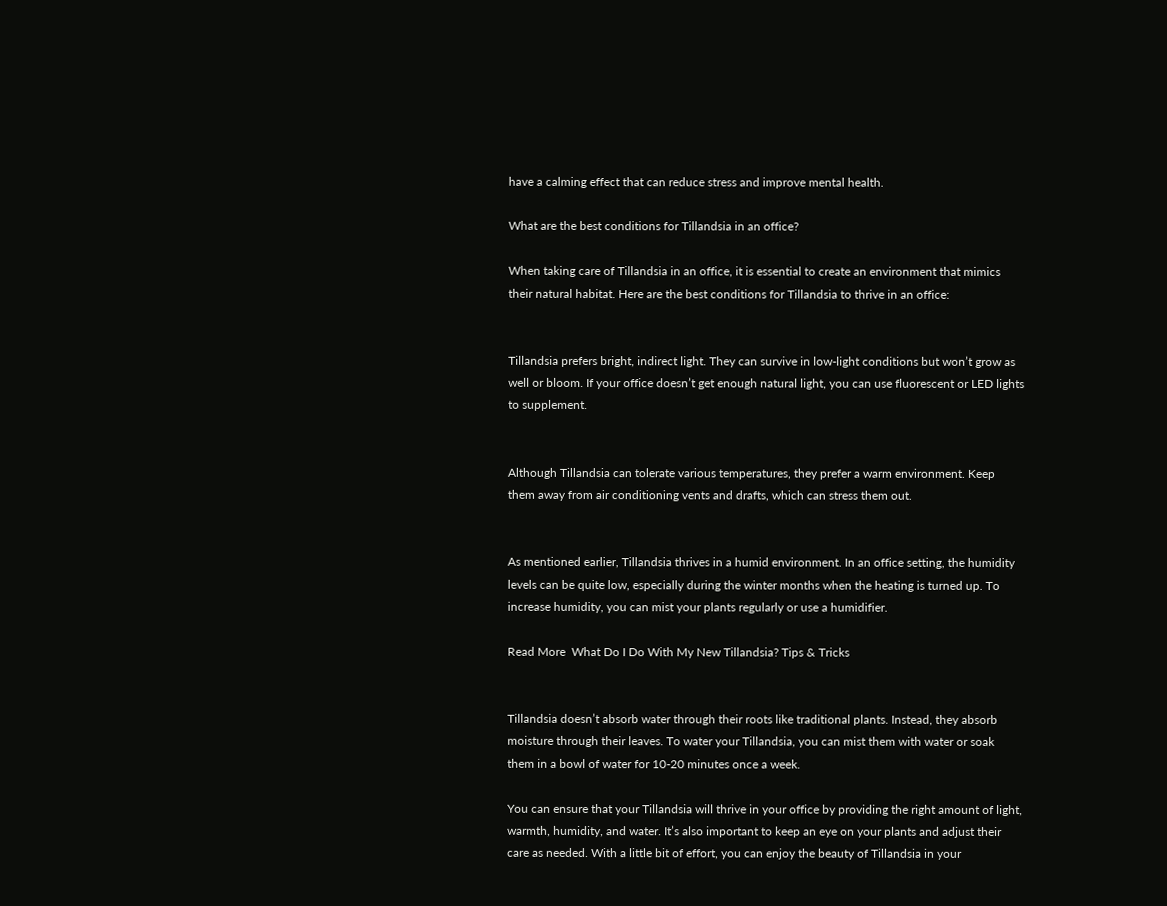have a calming effect that can reduce stress and improve mental health.

What are the best conditions for Tillandsia in an office?

When taking care of Tillandsia in an office, it is essential to create an environment that mimics their natural habitat. Here are the best conditions for Tillandsia to thrive in an office:


Tillandsia prefers bright, indirect light. They can survive in low-light conditions but won’t grow as well or bloom. If your office doesn’t get enough natural light, you can use fluorescent or LED lights to supplement.


Although Tillandsia can tolerate various temperatures, they prefer a warm environment. Keep them away from air conditioning vents and drafts, which can stress them out.


As mentioned earlier, Tillandsia thrives in a humid environment. In an office setting, the humidity levels can be quite low, especially during the winter months when the heating is turned up. To increase humidity, you can mist your plants regularly or use a humidifier.

Read More  What Do I Do With My New Tillandsia? Tips & Tricks


Tillandsia doesn’t absorb water through their roots like traditional plants. Instead, they absorb moisture through their leaves. To water your Tillandsia, you can mist them with water or soak them in a bowl of water for 10-20 minutes once a week.

You can ensure that your Tillandsia will thrive in your office by providing the right amount of light, warmth, humidity, and water. It’s also important to keep an eye on your plants and adjust their care as needed. With a little bit of effort, you can enjoy the beauty of Tillandsia in your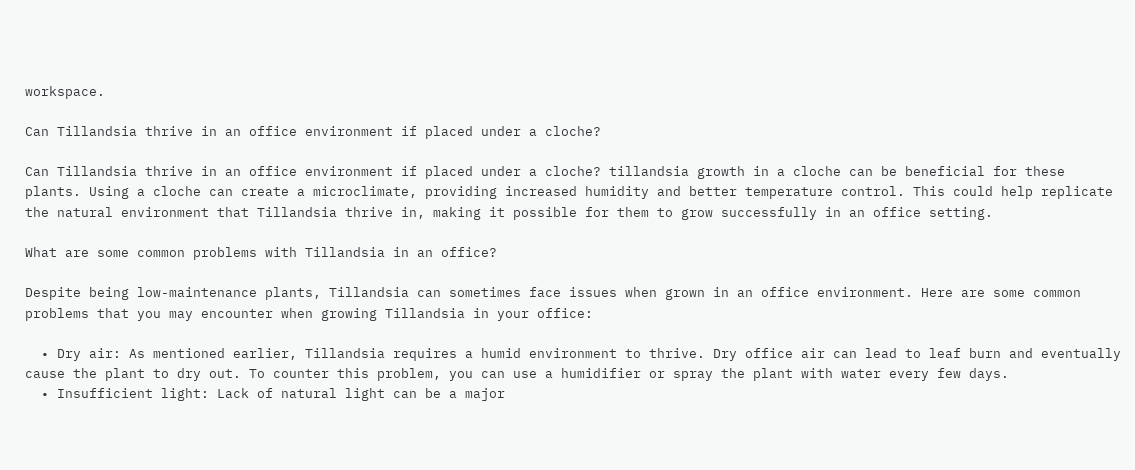workspace.

Can Tillandsia thrive in an office environment if placed under a cloche?

Can Tillandsia thrive in an office environment if placed under a cloche? tillandsia growth in a cloche can be beneficial for these plants. Using a cloche can create a microclimate, providing increased humidity and better temperature control. This could help replicate the natural environment that Tillandsia thrive in, making it possible for them to grow successfully in an office setting.

What are some common problems with Tillandsia in an office?

Despite being low-maintenance plants, Tillandsia can sometimes face issues when grown in an office environment. Here are some common problems that you may encounter when growing Tillandsia in your office:

  • Dry air: As mentioned earlier, Tillandsia requires a humid environment to thrive. Dry office air can lead to leaf burn and eventually cause the plant to dry out. To counter this problem, you can use a humidifier or spray the plant with water every few days.
  • Insufficient light: Lack of natural light can be a major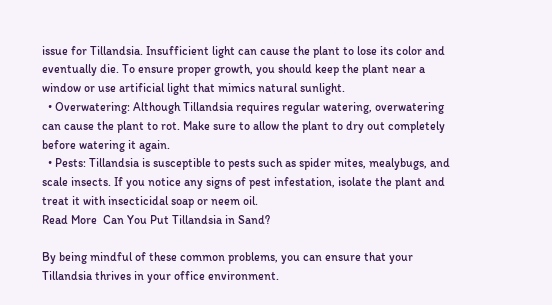issue for Tillandsia. Insufficient light can cause the plant to lose its color and eventually die. To ensure proper growth, you should keep the plant near a window or use artificial light that mimics natural sunlight.
  • Overwatering: Although Tillandsia requires regular watering, overwatering can cause the plant to rot. Make sure to allow the plant to dry out completely before watering it again.
  • Pests: Tillandsia is susceptible to pests such as spider mites, mealybugs, and scale insects. If you notice any signs of pest infestation, isolate the plant and treat it with insecticidal soap or neem oil.
Read More  Can You Put Tillandsia in Sand?

By being mindful of these common problems, you can ensure that your Tillandsia thrives in your office environment.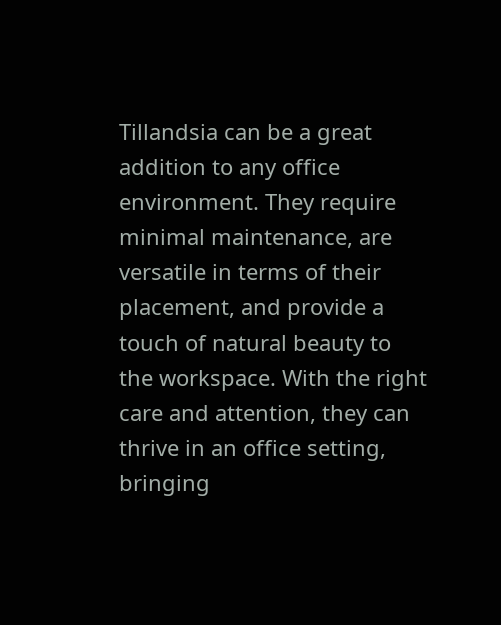Tillandsia can be a great addition to any office environment. They require minimal maintenance, are versatile in terms of their placement, and provide a touch of natural beauty to the workspace. With the right care and attention, they can thrive in an office setting, bringing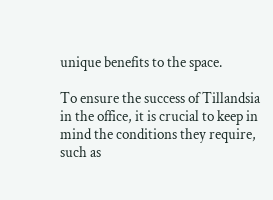unique benefits to the space.

To ensure the success of Tillandsia in the office, it is crucial to keep in mind the conditions they require, such as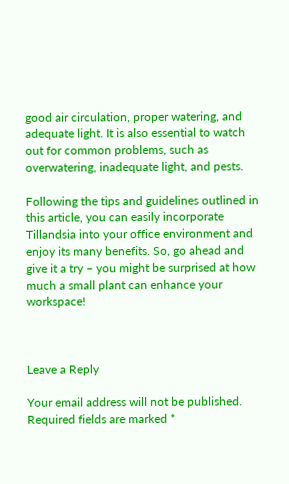good air circulation, proper watering, and adequate light. It is also essential to watch out for common problems, such as overwatering, inadequate light, and pests.

Following the tips and guidelines outlined in this article, you can easily incorporate Tillandsia into your office environment and enjoy its many benefits. So, go ahead and give it a try – you might be surprised at how much a small plant can enhance your workspace!



Leave a Reply

Your email address will not be published. Required fields are marked *